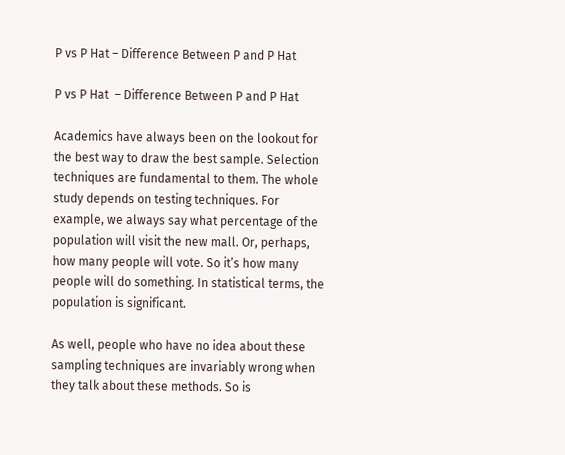P vs P Hat – Difference Between P and P Hat

P vs P Hat  – Difference Between P and P Hat

Academics have always been on the lookout for the best way to draw the best sample. Selection techniques are fundamental to them. The whole study depends on testing techniques. For example, we always say what percentage of the population will visit the new mall. Or, perhaps, how many people will vote. So it’s how many people will do something. In statistical terms, the population is significant.

As well, people who have no idea about these sampling techniques are invariably wrong when they talk about these methods. So is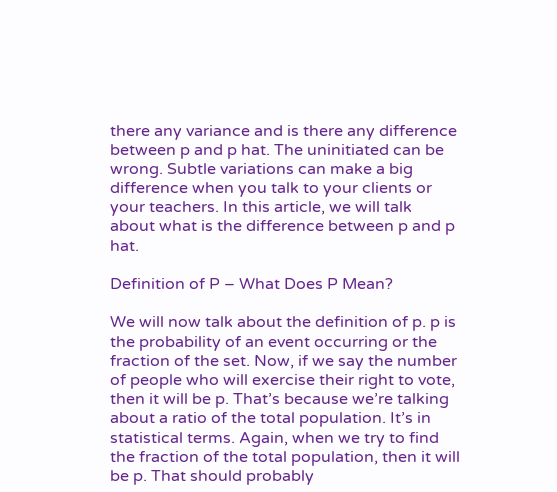there any variance and is there any difference between p and p hat. The uninitiated can be wrong. Subtle variations can make a big difference when you talk to your clients or your teachers. In this article, we will talk about what is the difference between p and p hat.

Definition of P – What Does P Mean?

We will now talk about the definition of p. p is the probability of an event occurring or the fraction of the set. Now, if we say the number of people who will exercise their right to vote, then it will be p. That’s because we’re talking about a ratio of the total population. It’s in statistical terms. Again, when we try to find the fraction of the total population, then it will be p. That should probably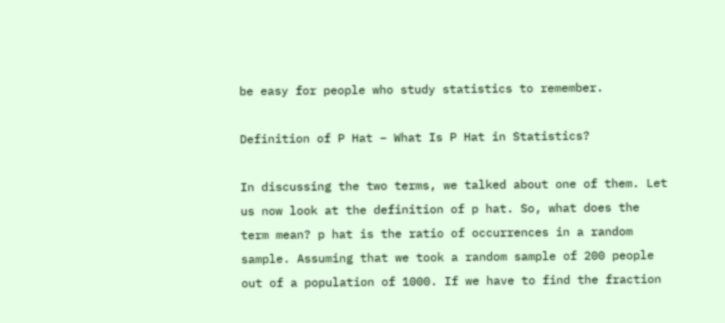be easy for people who study statistics to remember.

Definition of P Hat – What Is P Hat in Statistics?

In discussing the two terms, we talked about one of them. Let us now look at the definition of p hat. So, what does the term mean? p hat is the ratio of occurrences in a random sample. Assuming that we took a random sample of 200 people out of a population of 1000. If we have to find the fraction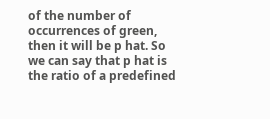of the number of occurrences of green, then it will be p hat. So we can say that p hat is the ratio of a predefined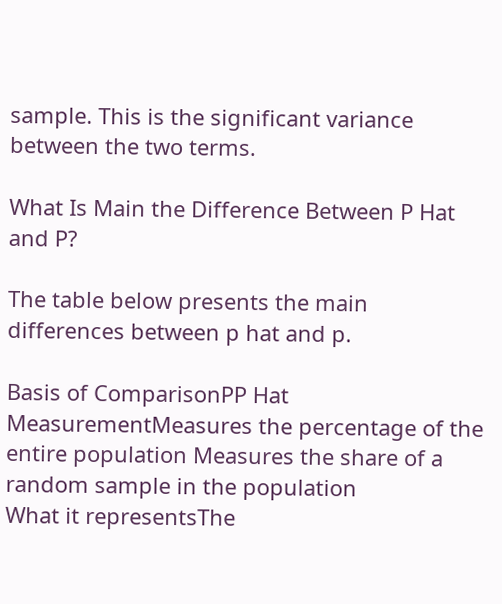sample. This is the significant variance between the two terms.

What Is Main the Difference Between P Hat and P?

The table below presents the main differences between p hat and p.

Basis of ComparisonPP Hat
MeasurementMeasures the percentage of the entire population Measures the share of a random sample in the population
What it representsThe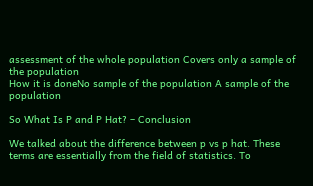assessment of the whole population Covers only a sample of the population
How it is doneNo sample of the population A sample of the population

So What Is P and P Hat? – Conclusion

We talked about the difference between p vs p hat. These terms are essentially from the field of statistics. To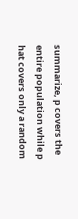summarize, p covers the entire population while p hat covers only a random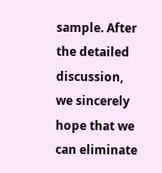sample. After the detailed discussion, we sincerely hope that we can eliminate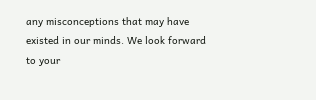any misconceptions that may have existed in our minds. We look forward to your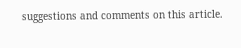suggestions and comments on this article.